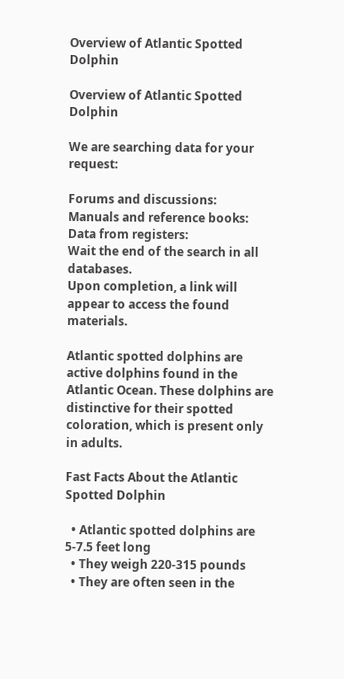Overview of Atlantic Spotted Dolphin

Overview of Atlantic Spotted Dolphin

We are searching data for your request:

Forums and discussions:
Manuals and reference books:
Data from registers:
Wait the end of the search in all databases.
Upon completion, a link will appear to access the found materials.

Atlantic spotted dolphins are active dolphins found in the Atlantic Ocean. These dolphins are distinctive for their spotted coloration, which is present only in adults.

Fast Facts About the Atlantic Spotted Dolphin

  • Atlantic spotted dolphins are 5-7.5 feet long
  • They weigh 220-315 pounds
  • They are often seen in the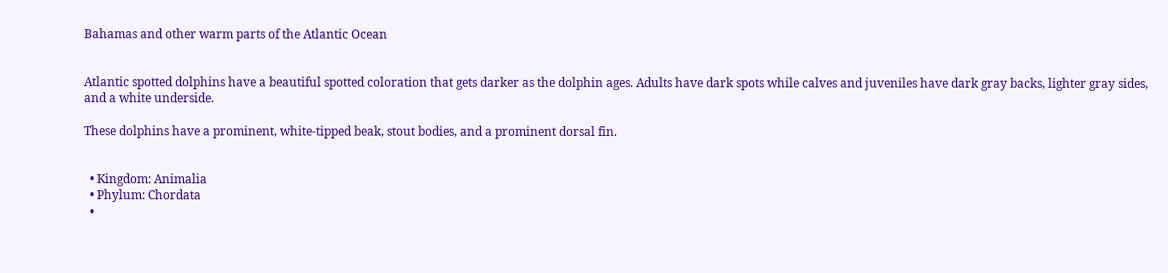Bahamas and other warm parts of the Atlantic Ocean


Atlantic spotted dolphins have a beautiful spotted coloration that gets darker as the dolphin ages. Adults have dark spots while calves and juveniles have dark gray backs, lighter gray sides, and a white underside.

These dolphins have a prominent, white-tipped beak, stout bodies, and a prominent dorsal fin.


  • Kingdom: Animalia
  • Phylum: Chordata
  •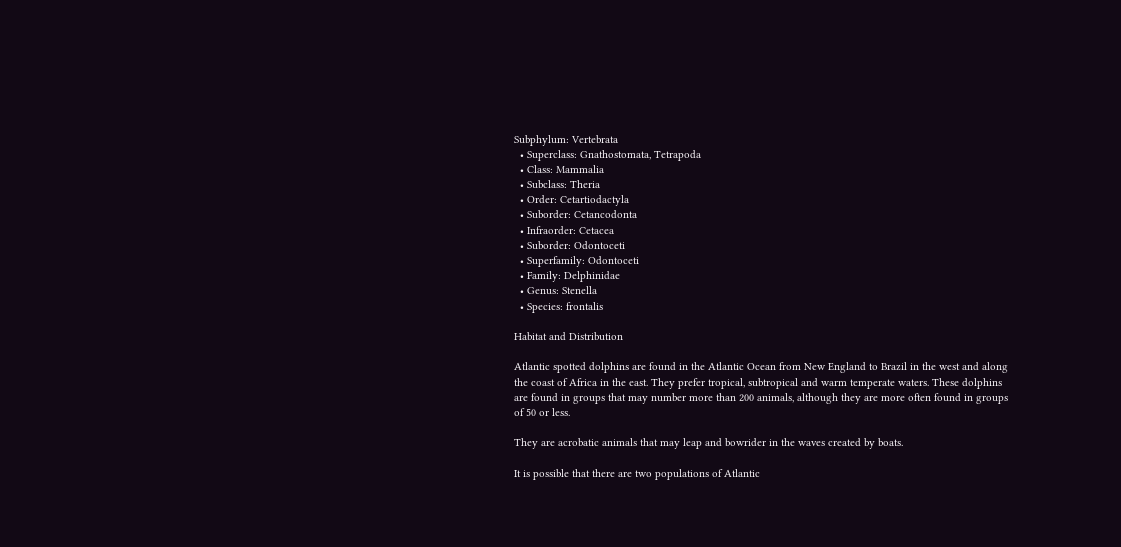Subphylum: Vertebrata
  • Superclass: Gnathostomata, Tetrapoda
  • Class: Mammalia
  • Subclass: Theria
  • Order: Cetartiodactyla
  • Suborder: Cetancodonta
  • Infraorder: Cetacea
  • Suborder: Odontoceti
  • Superfamily: Odontoceti
  • Family: Delphinidae
  • Genus: Stenella
  • Species: frontalis

Habitat and Distribution

Atlantic spotted dolphins are found in the Atlantic Ocean from New England to Brazil in the west and along the coast of Africa in the east. They prefer tropical, subtropical and warm temperate waters. These dolphins are found in groups that may number more than 200 animals, although they are more often found in groups of 50 or less.

They are acrobatic animals that may leap and bowrider in the waves created by boats.

It is possible that there are two populations of Atlantic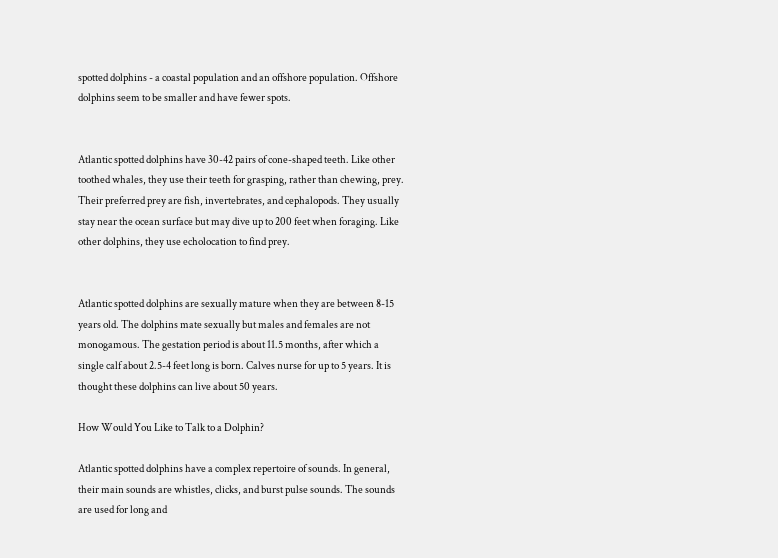spotted dolphins - a coastal population and an offshore population. Offshore dolphins seem to be smaller and have fewer spots.


Atlantic spotted dolphins have 30-42 pairs of cone-shaped teeth. Like other toothed whales, they use their teeth for grasping, rather than chewing, prey. Their preferred prey are fish, invertebrates, and cephalopods. They usually stay near the ocean surface but may dive up to 200 feet when foraging. Like other dolphins, they use echolocation to find prey.


Atlantic spotted dolphins are sexually mature when they are between 8-15 years old. The dolphins mate sexually but males and females are not monogamous. The gestation period is about 11.5 months, after which a single calf about 2.5-4 feet long is born. Calves nurse for up to 5 years. It is thought these dolphins can live about 50 years.

How Would You Like to Talk to a Dolphin?

Atlantic spotted dolphins have a complex repertoire of sounds. In general, their main sounds are whistles, clicks, and burst pulse sounds. The sounds are used for long and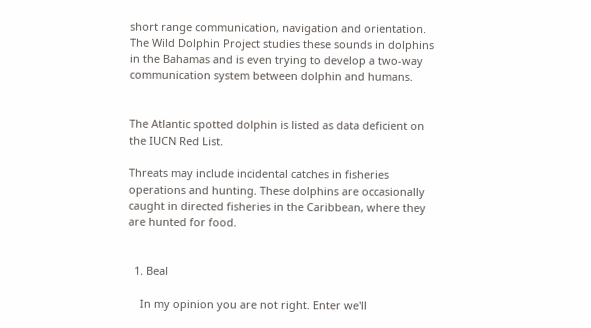short range communication, navigation and orientation. The Wild Dolphin Project studies these sounds in dolphins in the Bahamas and is even trying to develop a two-way communication system between dolphin and humans.


The Atlantic spotted dolphin is listed as data deficient on the IUCN Red List.

Threats may include incidental catches in fisheries operations and hunting. These dolphins are occasionally caught in directed fisheries in the Caribbean, where they are hunted for food.


  1. Beal

    In my opinion you are not right. Enter we'll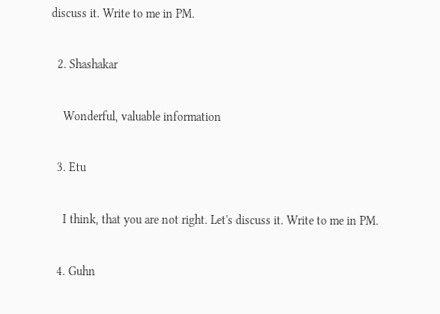discuss it. Write to me in PM.

  2. Shashakar

    Wonderful, valuable information

  3. Etu

    I think, that you are not right. Let's discuss it. Write to me in PM.

  4. Guhn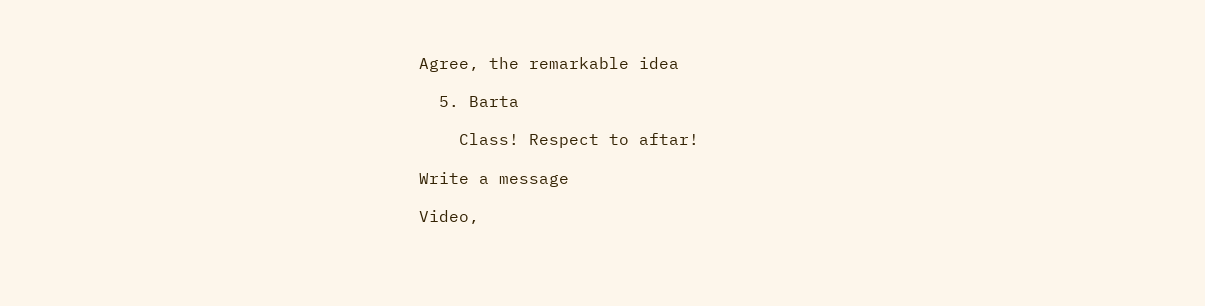Agree, the remarkable idea

  5. Barta

    Class! Respect to aftar!

Write a message

Video,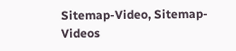Sitemap-Video, Sitemap-Videos